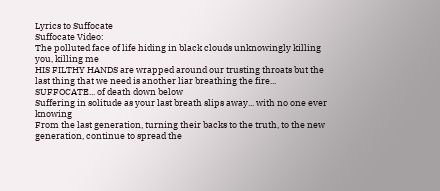Lyrics to Suffocate
Suffocate Video:
The polluted face of life hiding in black clouds unknowingly killing you, killing me
HIS FILTHY HANDS are wrapped around our trusting throats but the last thing that we need is another liar breathing the fire...
SUFFOCATE... of death down below
Suffering in solitude as your last breath slips away... with no one ever knowing
From the last generation, turning their backs to the truth, to the new generation, continue to spread the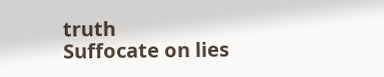truth
Suffocate on lies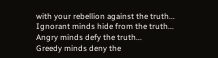with your rebellion against the truth...
Ignorant minds hide from the truth...
Angry minds defy the truth...
Greedy minds deny the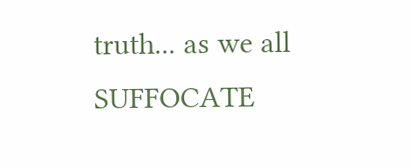truth... as we all SUFFOCATE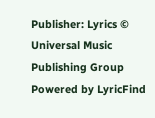Publisher: Lyrics © Universal Music Publishing Group
Powered by LyricFind